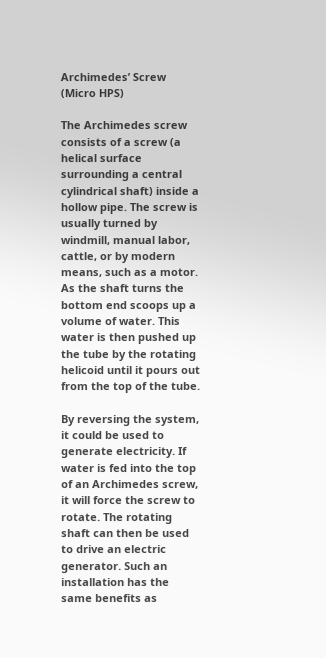Archimedes’ Screw (Micro HPS)

The Archimedes screw consists of a screw (a helical surface surrounding a central cylindrical shaft) inside a hollow pipe. The screw is usually turned by windmill, manual labor, cattle, or by modern means, such as a motor. As the shaft turns the bottom end scoops up a volume of water. This water is then pushed up the tube by the rotating helicoid until it pours out from the top of the tube.

By reversing the system, it could be used to generate electricity. If water is fed into the top of an Archimedes screw, it will force the screw to rotate. The rotating shaft can then be used to drive an electric generator. Such an installation has the same benefits as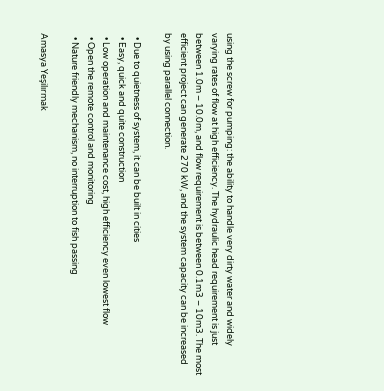using the screw for pumping: the ability to handle very dirty water and widely varying rates of flow at high efficiency. The hydraulic head requirement is just between 1.0m – 10.0m, and flow requirement is between 0.1m3 – 10m3. The most efficient project can generate 270 kW, and the system capacity can be increased by using parallel connection.

  • Due to quietness of system, it can be built in cities
  • Easy, quick and quite construction
  • Low operation and maintenance cost, high efficiency even lowest flow
  • Open the remote control and monitoring
  • Nature friendly mechanism, no interruption to fish passing

Amasya Yeşilırmak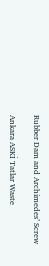Rubber Dam and Archimedes’ Screw

Ankara ASKİ Tatlar Waste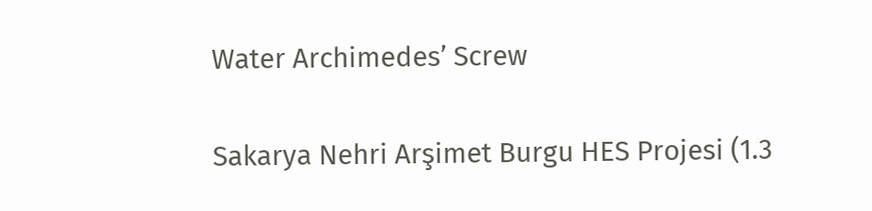Water Archimedes’ Screw

Sakarya Nehri Arşimet Burgu HES Projesi (1.3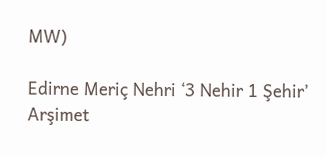MW)

Edirne Meriç Nehri ‘3 Nehir 1 Şehir’ Arşimet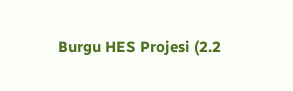Burgu HES Projesi (2.2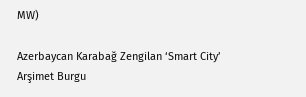MW)

Azerbaycan Karabağ Zengilan ‘Smart City’ Arşimet Burgu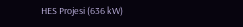HES Projesi (636 kW)